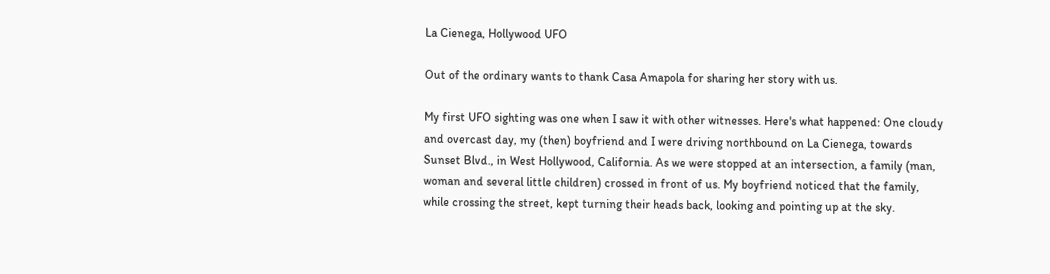La Cienega, Hollywood UFO

Out of the ordinary wants to thank Casa Amapola for sharing her story with us.

My first UFO sighting was one when I saw it with other witnesses. Here's what happened: One cloudy and overcast day, my (then) boyfriend and I were driving northbound on La Cienega, towards Sunset Blvd., in West Hollywood, California. As we were stopped at an intersection, a family (man, woman and several little children) crossed in front of us. My boyfriend noticed that the family, while crossing the street, kept turning their heads back, looking and pointing up at the sky.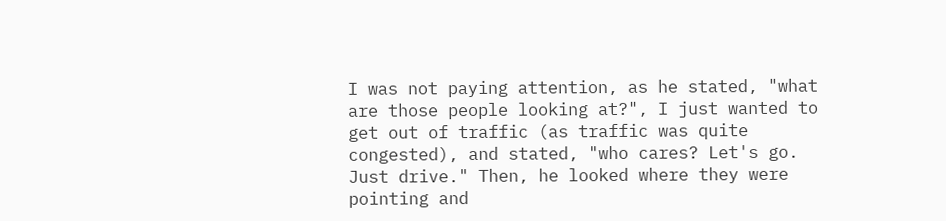I was not paying attention, as he stated, "what are those people looking at?", I just wanted to get out of traffic (as traffic was quite congested), and stated, "who cares? Let's go. Just drive." Then, he looked where they were pointing and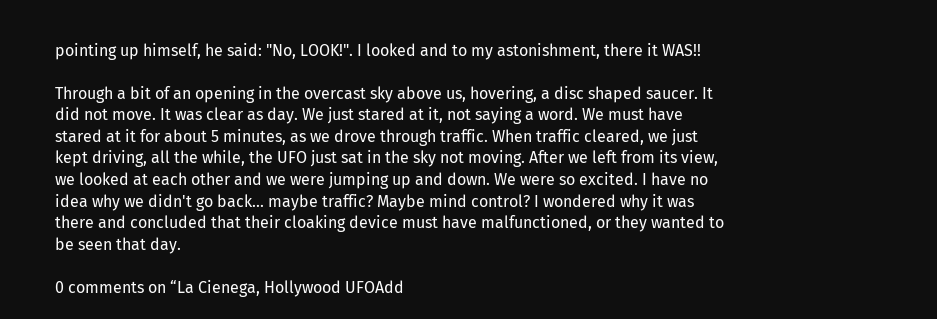pointing up himself, he said: "No, LOOK!". I looked and to my astonishment, there it WAS!!

Through a bit of an opening in the overcast sky above us, hovering, a disc shaped saucer. It did not move. It was clear as day. We just stared at it, not saying a word. We must have stared at it for about 5 minutes, as we drove through traffic. When traffic cleared, we just kept driving, all the while, the UFO just sat in the sky not moving. After we left from its view, we looked at each other and we were jumping up and down. We were so excited. I have no idea why we didn't go back... maybe traffic? Maybe mind control? I wondered why it was there and concluded that their cloaking device must have malfunctioned, or they wanted to be seen that day.

0 comments on “La Cienega, Hollywood UFOAdd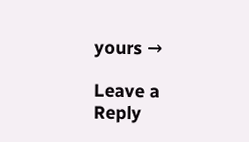yours →

Leave a Reply